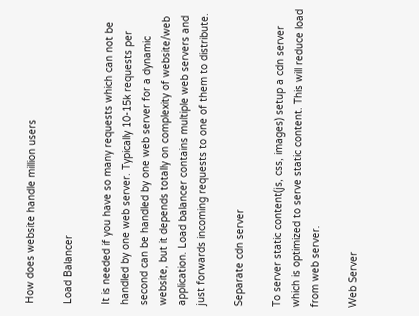How does website handle million users

Load Balancer

It is needed if you have so many requests which can not be handled by one web server. Typically 10-15k requests per second can be handled by one web server for a dynamic website, but it depends totally on complexity of website/web application. Load balancer contains multiple web servers and just forwards incoming requests to one of them to distribute.

Separate cdn server

To server static content(js, css, images) setup a cdn server which is optimized to serve static content. This will reduce load from web server.

Web Server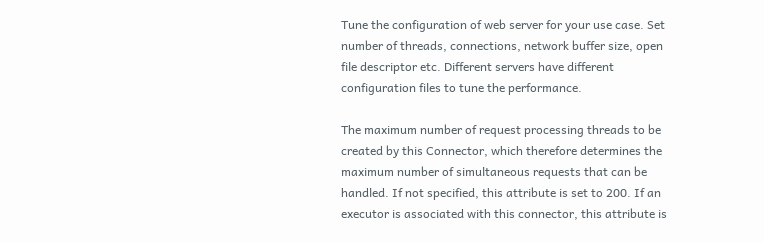Tune the configuration of web server for your use case. Set number of threads, connections, network buffer size, open file descriptor etc. Different servers have different configuration files to tune the performance.

The maximum number of request processing threads to be created by this Connector, which therefore determines the maximum number of simultaneous requests that can be handled. If not specified, this attribute is set to 200. If an executor is associated with this connector, this attribute is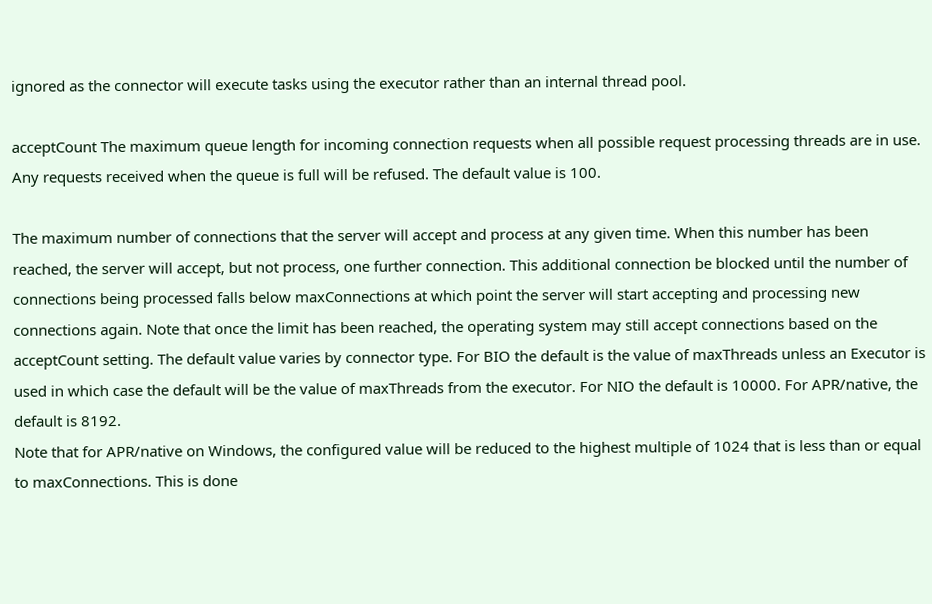ignored as the connector will execute tasks using the executor rather than an internal thread pool.

acceptCount The maximum queue length for incoming connection requests when all possible request processing threads are in use. Any requests received when the queue is full will be refused. The default value is 100.

The maximum number of connections that the server will accept and process at any given time. When this number has been reached, the server will accept, but not process, one further connection. This additional connection be blocked until the number of connections being processed falls below maxConnections at which point the server will start accepting and processing new connections again. Note that once the limit has been reached, the operating system may still accept connections based on the acceptCount setting. The default value varies by connector type. For BIO the default is the value of maxThreads unless an Executor is used in which case the default will be the value of maxThreads from the executor. For NIO the default is 10000. For APR/native, the default is 8192.
Note that for APR/native on Windows, the configured value will be reduced to the highest multiple of 1024 that is less than or equal to maxConnections. This is done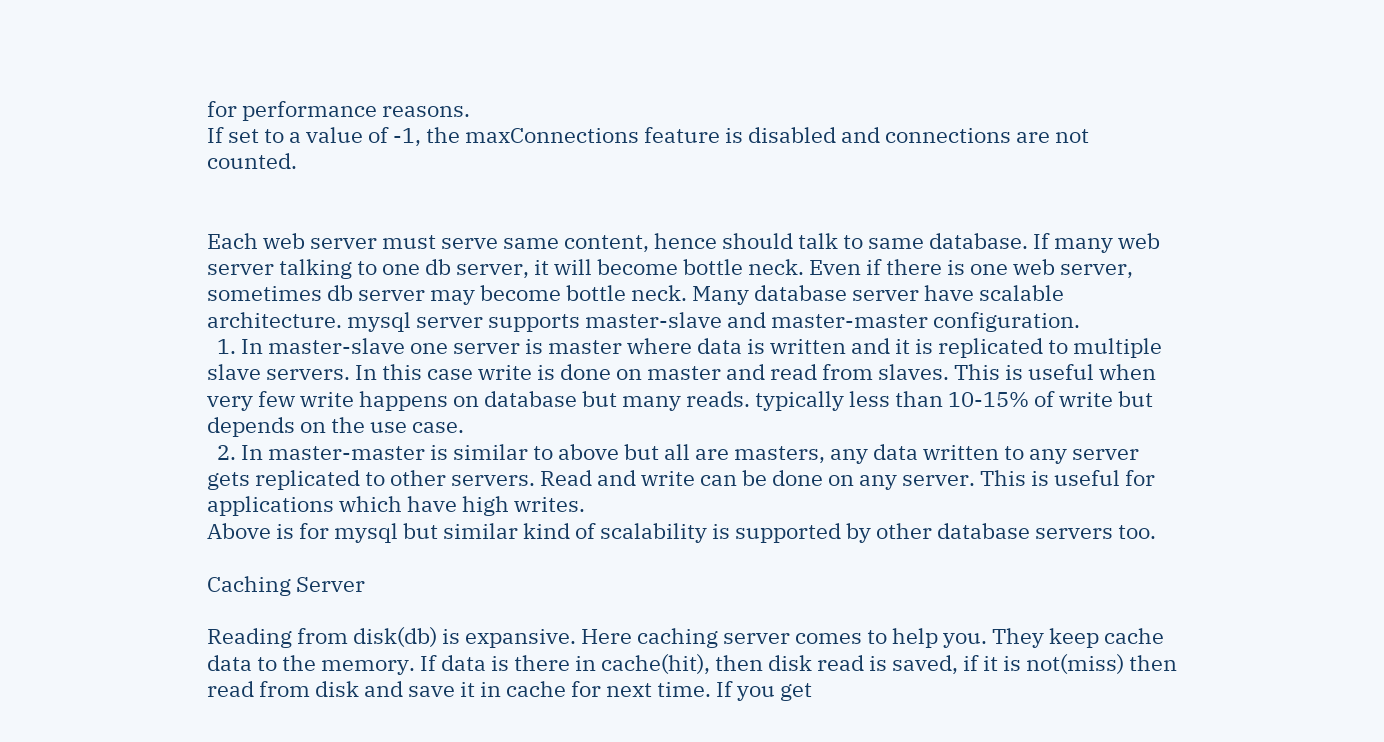for performance reasons.
If set to a value of -1, the maxConnections feature is disabled and connections are not counted.


Each web server must serve same content, hence should talk to same database. If many web server talking to one db server, it will become bottle neck. Even if there is one web server, sometimes db server may become bottle neck. Many database server have scalable architecture. mysql server supports master-slave and master-master configuration.
  1. In master-slave one server is master where data is written and it is replicated to multiple slave servers. In this case write is done on master and read from slaves. This is useful when very few write happens on database but many reads. typically less than 10-15% of write but depends on the use case.
  2. In master-master is similar to above but all are masters, any data written to any server gets replicated to other servers. Read and write can be done on any server. This is useful for applications which have high writes.
Above is for mysql but similar kind of scalability is supported by other database servers too.

Caching Server

Reading from disk(db) is expansive. Here caching server comes to help you. They keep cache data to the memory. If data is there in cache(hit), then disk read is saved, if it is not(miss) then read from disk and save it in cache for next time. If you get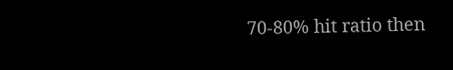70-80% hit ratio then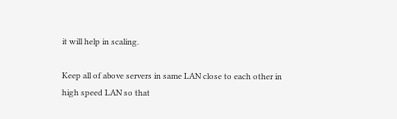it will help in scaling.

Keep all of above servers in same LAN close to each other in high speed LAN so that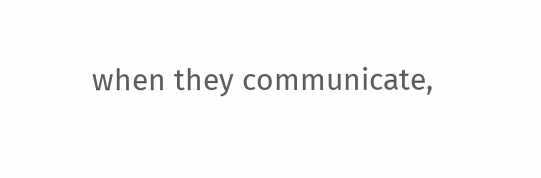when they communicate,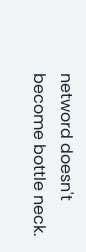netword doesn't become bottle neck.